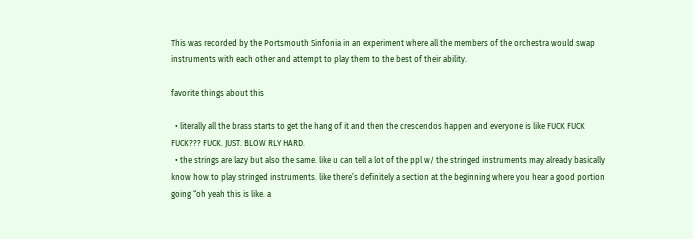This was recorded by the Portsmouth Sinfonia in an experiment where all the members of the orchestra would swap instruments with each other and attempt to play them to the best of their ability.

favorite things about this

  • literally all the brass starts to get the hang of it and then the crescendos happen and everyone is like FUCK FUCK FUCK??? FUCK. JUST. BLOW RLY HARD.
  • the strings are lazy but also the same. like u can tell a lot of the ppl w/ the stringed instruments may already basically know how to play stringed instruments. like there’s definitely a section at the beginning where you hear a good portion going “oh yeah this is like. a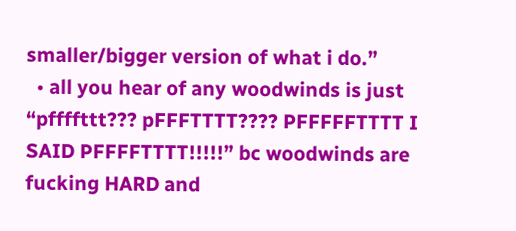smaller/bigger version of what i do.”
  • all you hear of any woodwinds is just “pffffttt??? pFFFTTTT???? PFFFFFTTTT I SAID PFFFFTTTT!!!!!” bc woodwinds are fucking HARD and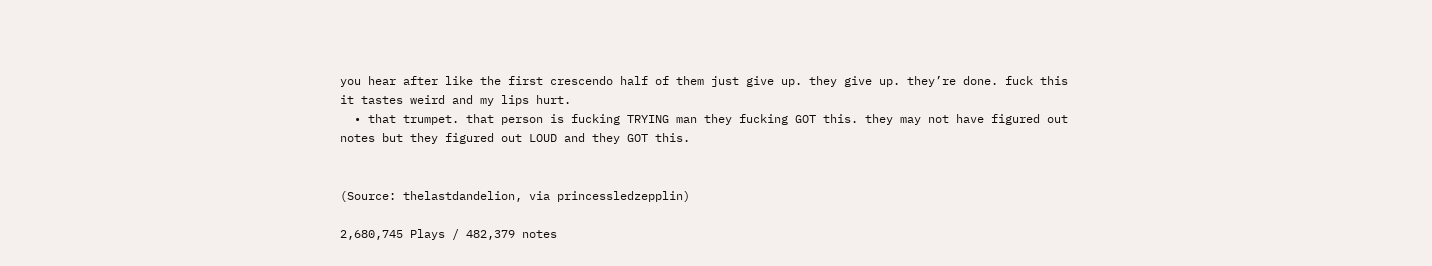you hear after like the first crescendo half of them just give up. they give up. they’re done. fuck this it tastes weird and my lips hurt.
  • that trumpet. that person is fucking TRYING man they fucking GOT this. they may not have figured out notes but they figured out LOUD and they GOT this.


(Source: thelastdandelion, via princessledzepplin)

2,680,745 Plays / 482,379 notes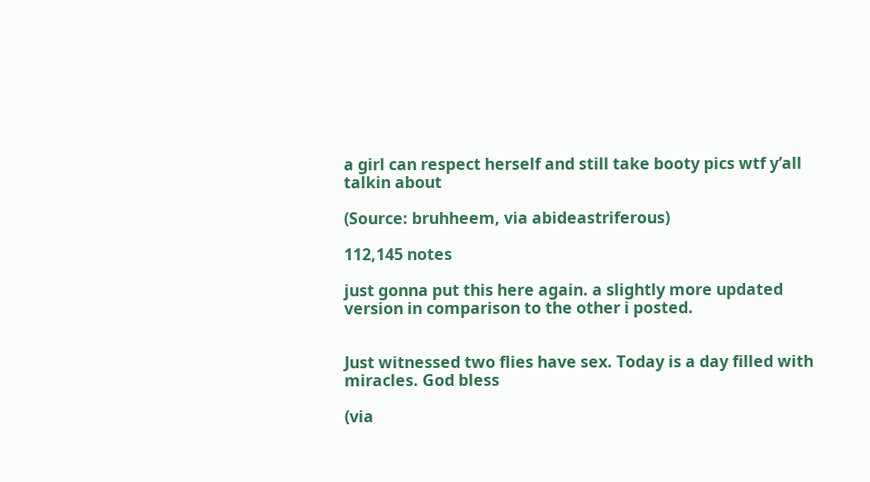a girl can respect herself and still take booty pics wtf y’all talkin about

(Source: bruhheem, via abideastriferous)

112,145 notes

just gonna put this here again. a slightly more updated version in comparison to the other i posted.


Just witnessed two flies have sex. Today is a day filled with miracles. God bless

(via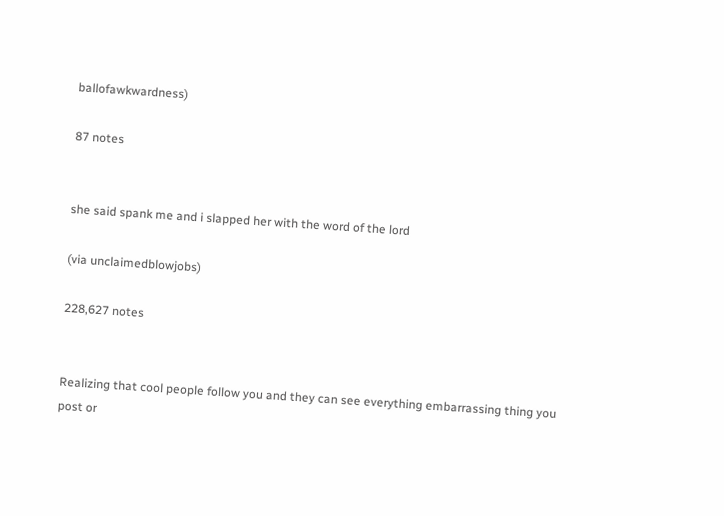ballofawkwardness)

87 notes


she said spank me and i slapped her with the word of the lord

(via unclaimedblowjobs)

228,627 notes


Realizing that cool people follow you and they can see everything embarrassing thing you post or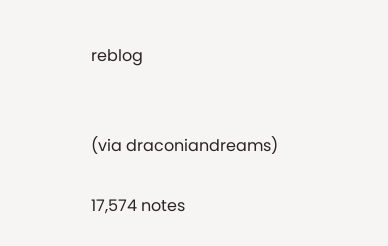reblog


(via draconiandreams)

17,574 notes